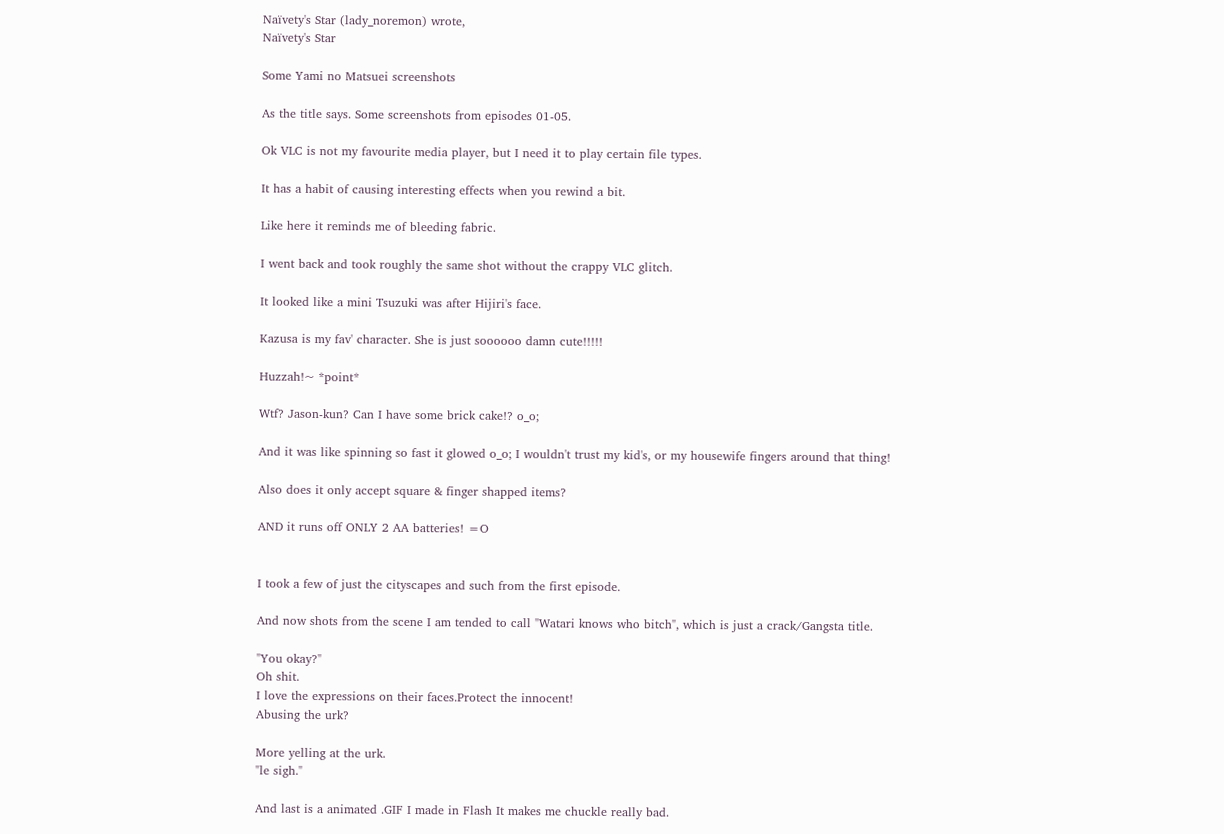Naïvety's Star (lady_noremon) wrote,
Naïvety's Star

Some Yami no Matsuei screenshots

As the title says. Some screenshots from episodes 01-05.

Ok VLC is not my favourite media player, but I need it to play certain file types.

It has a habit of causing interesting effects when you rewind a bit.

Like here it reminds me of bleeding fabric.

I went back and took roughly the same shot without the crappy VLC glitch.

It looked like a mini Tsuzuki was after Hijiri's face.

Kazusa is my fav' character. She is just soooooo damn cute!!!!!

Huzzah!~ *point*

Wtf? Jason-kun? Can I have some brick cake!? o_o;

And it was like spinning so fast it glowed o_o; I wouldn't trust my kid's, or my housewife fingers around that thing!

Also does it only accept square & finger shapped items?

AND it runs off ONLY 2 AA batteries! =O


I took a few of just the cityscapes and such from the first episode.

And now shots from the scene I am tended to call "Watari knows who bitch", which is just a crack/Gangsta title.

"You okay?"
Oh shit.
I love the expressions on their faces.Protect the innocent!
Abusing the urk?

More yelling at the urk.
"le sigh."

And last is a animated .GIF I made in Flash It makes me chuckle really bad.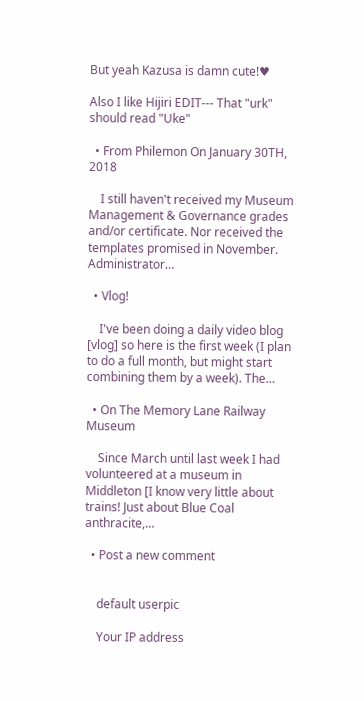But yeah Kazusa is damn cute!♥

Also I like Hijiri EDIT--- That "urk" should read "Uke"

  • From Philemon On January 30TH, 2018

    I still haven't received my Museum Management & Governance grades and/or certificate. Nor received the templates promised in November. Administrator…

  • Vlog!

    I've been doing a daily video blog [vlog] so here is the first week (I plan to do a full month, but might start combining them by a week). The…

  • On The Memory Lane Railway Museum

    Since March until last week I had volunteered at a museum in Middleton [I know very little about trains! Just about Blue Coal anthracite,…

  • Post a new comment


    default userpic

    Your IP address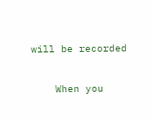will be recorded

    When you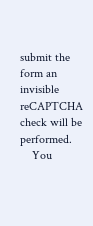submit the form an invisible reCAPTCHA check will be performed.
    You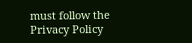must follow the Privacy Policy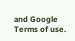and Google Terms of use.